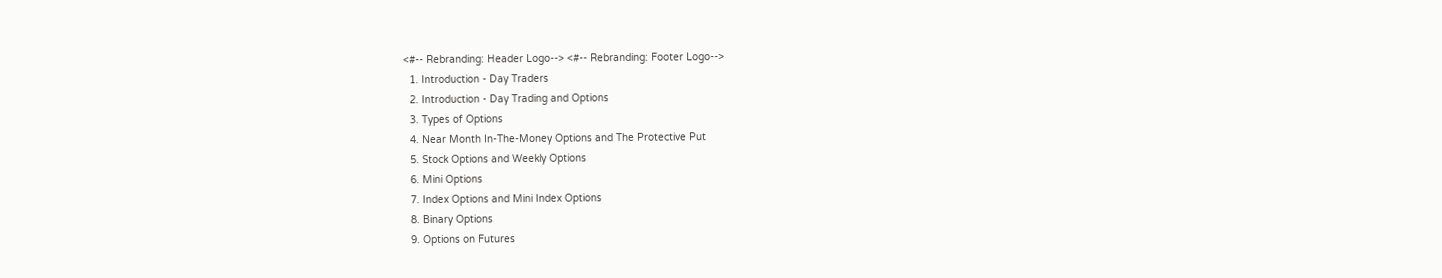<#-- Rebranding: Header Logo--> <#-- Rebranding: Footer Logo-->
  1. Introduction - Day Traders
  2. Introduction - Day Trading and Options
  3. Types of Options
  4. Near Month In-The-Money Options and The Protective Put
  5. Stock Options and Weekly Options
  6. Mini Options
  7. Index Options and Mini Index Options
  8. Binary Options
  9. Options on Futures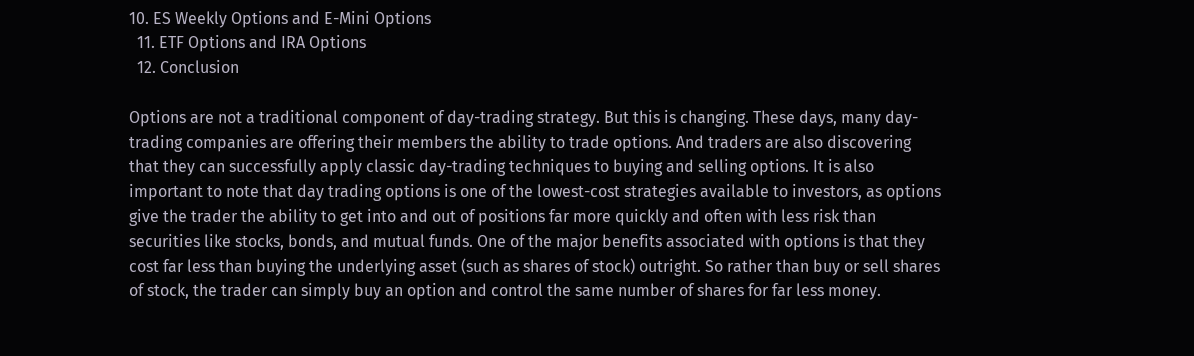10. ES Weekly Options and E-Mini Options
  11. ETF Options and IRA Options
  12. Conclusion

Options are not a traditional component of day-trading strategy. But this is changing. These days, many day-trading companies are offering their members the ability to trade options. And traders are also discovering that they can successfully apply classic day-trading techniques to buying and selling options. It is also important to note that day trading options is one of the lowest-cost strategies available to investors, as options give the trader the ability to get into and out of positions far more quickly and often with less risk than securities like stocks, bonds, and mutual funds. One of the major benefits associated with options is that they cost far less than buying the underlying asset (such as shares of stock) outright. So rather than buy or sell shares of stock, the trader can simply buy an option and control the same number of shares for far less money.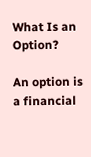What Is an Option?

An option is a financial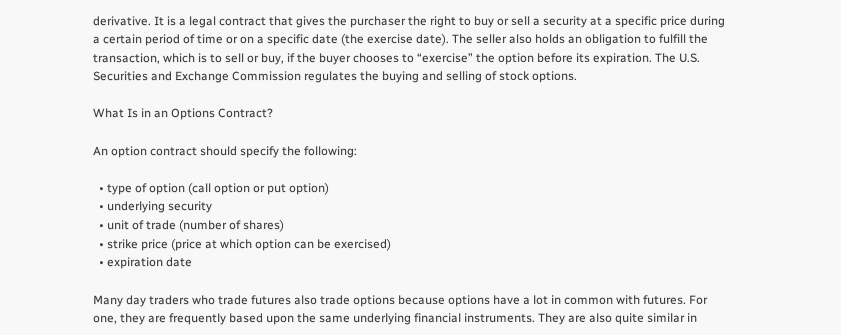derivative. It is a legal contract that gives the purchaser the right to buy or sell a security at a specific price during a certain period of time or on a specific date (the exercise date). The seller also holds an obligation to fulfill the transaction, which is to sell or buy, if the buyer chooses to “exercise” the option before its expiration. The U.S. Securities and Exchange Commission regulates the buying and selling of stock options.

What Is in an Options Contract?

An option contract should specify the following:

  • type of option (call option or put option)
  • underlying security
  • unit of trade (number of shares)
  • strike price (price at which option can be exercised)
  • expiration date

Many day traders who trade futures also trade options because options have a lot in common with futures. For one, they are frequently based upon the same underlying financial instruments. They are also quite similar in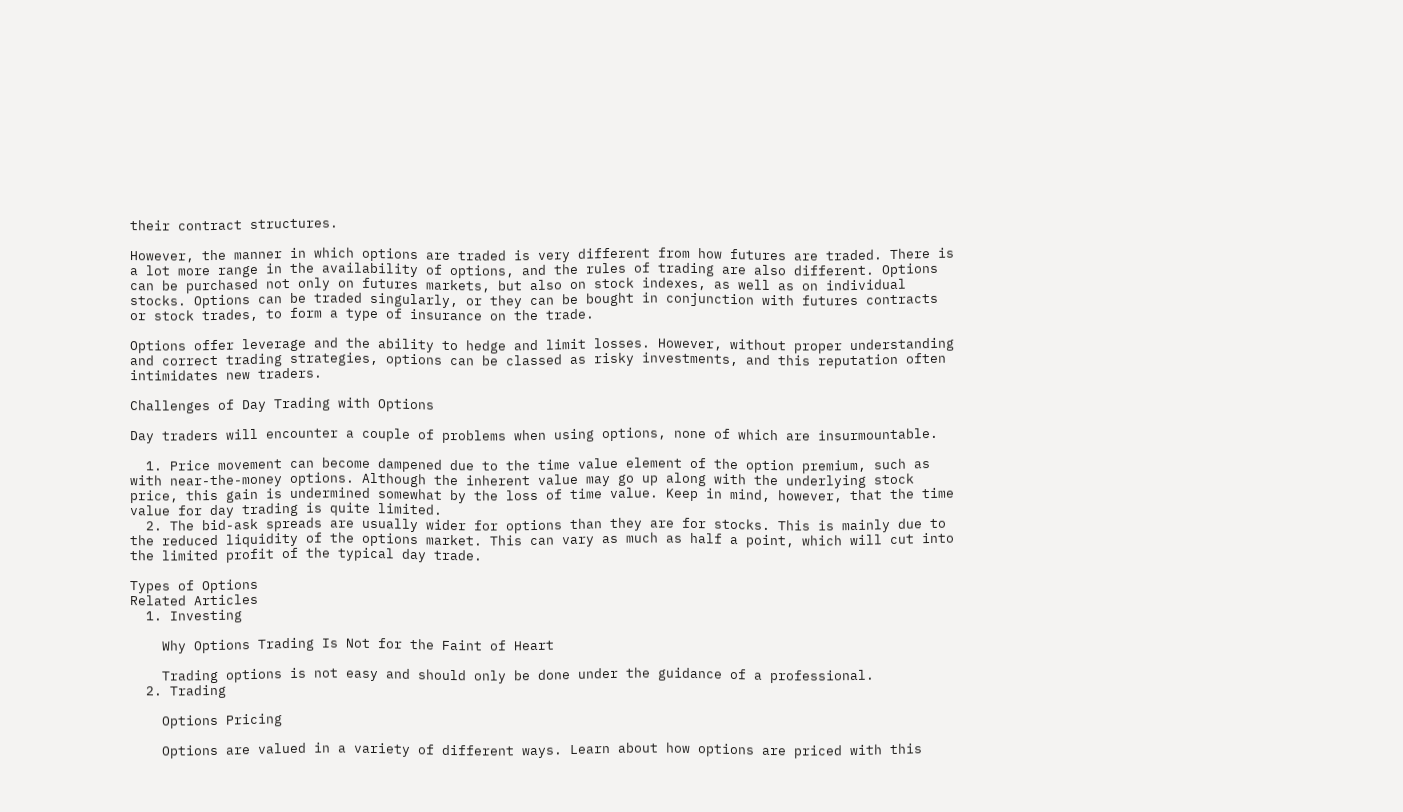their contract structures.

However, the manner in which options are traded is very different from how futures are traded. There is a lot more range in the availability of options, and the rules of trading are also different. Options can be purchased not only on futures markets, but also on stock indexes, as well as on individual stocks. Options can be traded singularly, or they can be bought in conjunction with futures contracts or stock trades, to form a type of insurance on the trade.

Options offer leverage and the ability to hedge and limit losses. However, without proper understanding and correct trading strategies, options can be classed as risky investments, and this reputation often intimidates new traders.

Challenges of Day Trading with Options

Day traders will encounter a couple of problems when using options, none of which are insurmountable.

  1. Price movement can become dampened due to the time value element of the option premium, such as with near-the-money options. Although the inherent value may go up along with the underlying stock price, this gain is undermined somewhat by the loss of time value. Keep in mind, however, that the time value for day trading is quite limited.
  2. The bid-ask spreads are usually wider for options than they are for stocks. This is mainly due to the reduced liquidity of the options market. This can vary as much as half a point, which will cut into the limited profit of the typical day trade.

Types of Options
Related Articles
  1. Investing

    Why Options Trading Is Not for the Faint of Heart

    Trading options is not easy and should only be done under the guidance of a professional.
  2. Trading

    Options Pricing

    Options are valued in a variety of different ways. Learn about how options are priced with this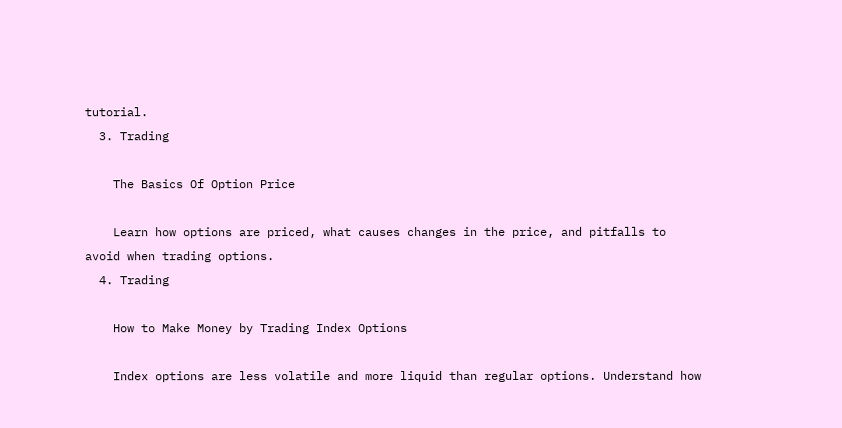tutorial.
  3. Trading

    The Basics Of Option Price

    Learn how options are priced, what causes changes in the price, and pitfalls to avoid when trading options.
  4. Trading

    How to Make Money by Trading Index Options

    Index options are less volatile and more liquid than regular options. Understand how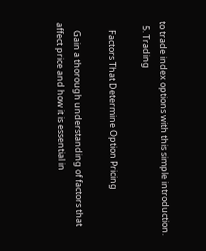to trade index options with this simple introduction.
  5. Trading

    Factors That Determine Option Pricing

    Gain a thorough understanding of factors that affect price and how it is essential in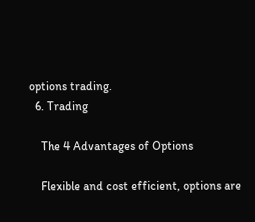options trading.
  6. Trading

    The 4 Advantages of Options

    Flexible and cost efficient, options are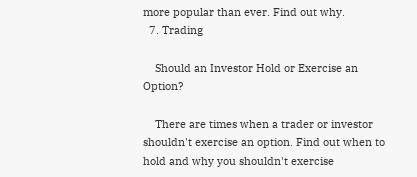more popular than ever. Find out why.
  7. Trading

    Should an Investor Hold or Exercise an Option?

    There are times when a trader or investor shouldn't exercise an option. Find out when to hold and why you shouldn't exercise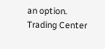an option.
Trading Center